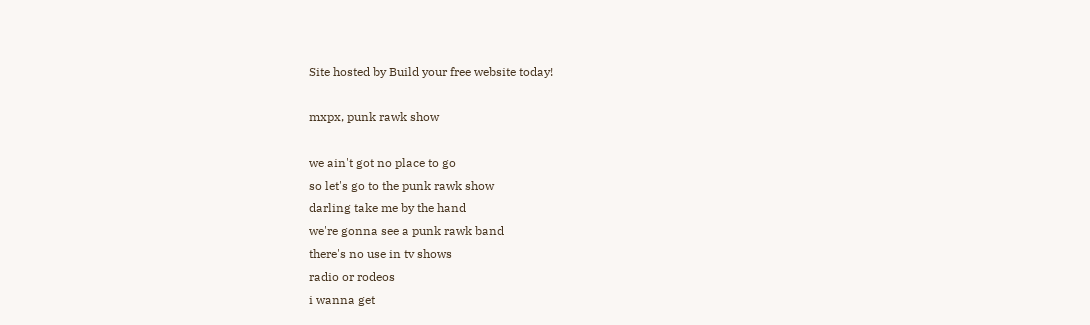Site hosted by Build your free website today!

mxpx, punk rawk show

we ain't got no place to go
so let's go to the punk rawk show
darling take me by the hand
we're gonna see a punk rawk band
there's no use in tv shows
radio or rodeos
i wanna get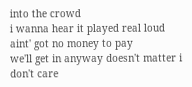into the crowd
i wanna hear it played real loud
aint' got no money to pay
we'll get in anyway doesn't matter i don't care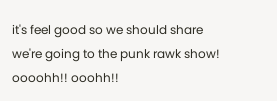it's feel good so we should share
we're going to the punk rawk show! oooohh!! ooohh!!